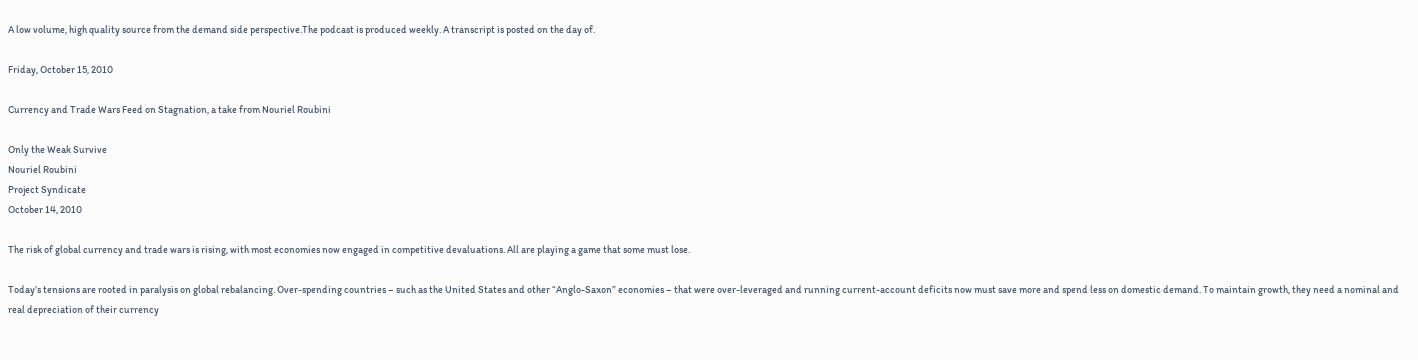A low volume, high quality source from the demand side perspective.The podcast is produced weekly. A transcript is posted on the day of.

Friday, October 15, 2010

Currency and Trade Wars Feed on Stagnation, a take from Nouriel Roubini

Only the Weak Survive
Nouriel Roubini
Project Syndicate
October 14, 2010

The risk of global currency and trade wars is rising, with most economies now engaged in competitive devaluations. All are playing a game that some must lose.

Today’s tensions are rooted in paralysis on global rebalancing. Over-spending countries – such as the United States and other “Anglo-Saxon” economies – that were over-leveraged and running current-account deficits now must save more and spend less on domestic demand. To maintain growth, they need a nominal and real depreciation of their currency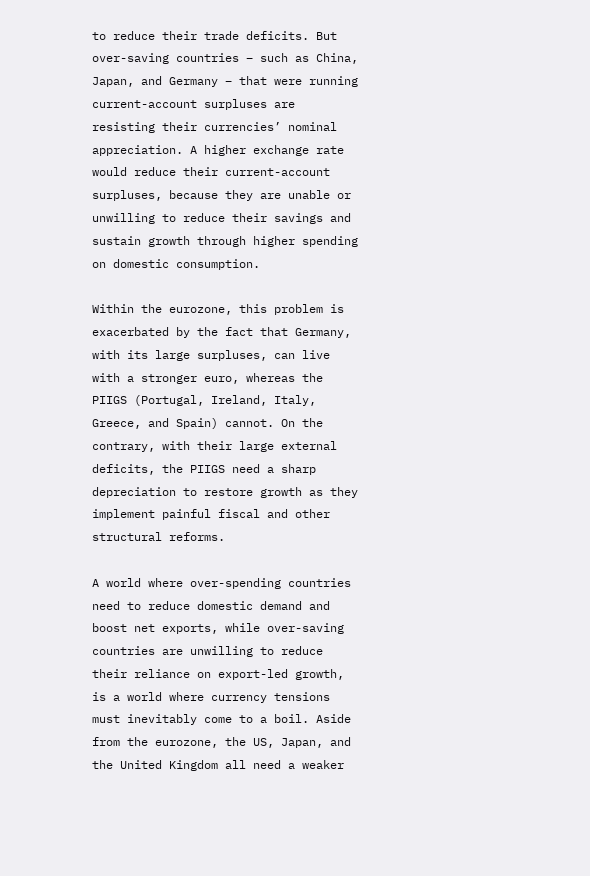to reduce their trade deficits. But over-saving countries – such as China, Japan, and Germany – that were running current-account surpluses are resisting their currencies’ nominal appreciation. A higher exchange rate would reduce their current-account surpluses, because they are unable or unwilling to reduce their savings and sustain growth through higher spending on domestic consumption.

Within the eurozone, this problem is exacerbated by the fact that Germany, with its large surpluses, can live with a stronger euro, whereas the PIIGS (Portugal, Ireland, Italy, Greece, and Spain) cannot. On the contrary, with their large external deficits, the PIIGS need a sharp depreciation to restore growth as they implement painful fiscal and other structural reforms.

A world where over-spending countries need to reduce domestic demand and boost net exports, while over-saving countries are unwilling to reduce their reliance on export-led growth, is a world where currency tensions must inevitably come to a boil. Aside from the eurozone, the US, Japan, and the United Kingdom all need a weaker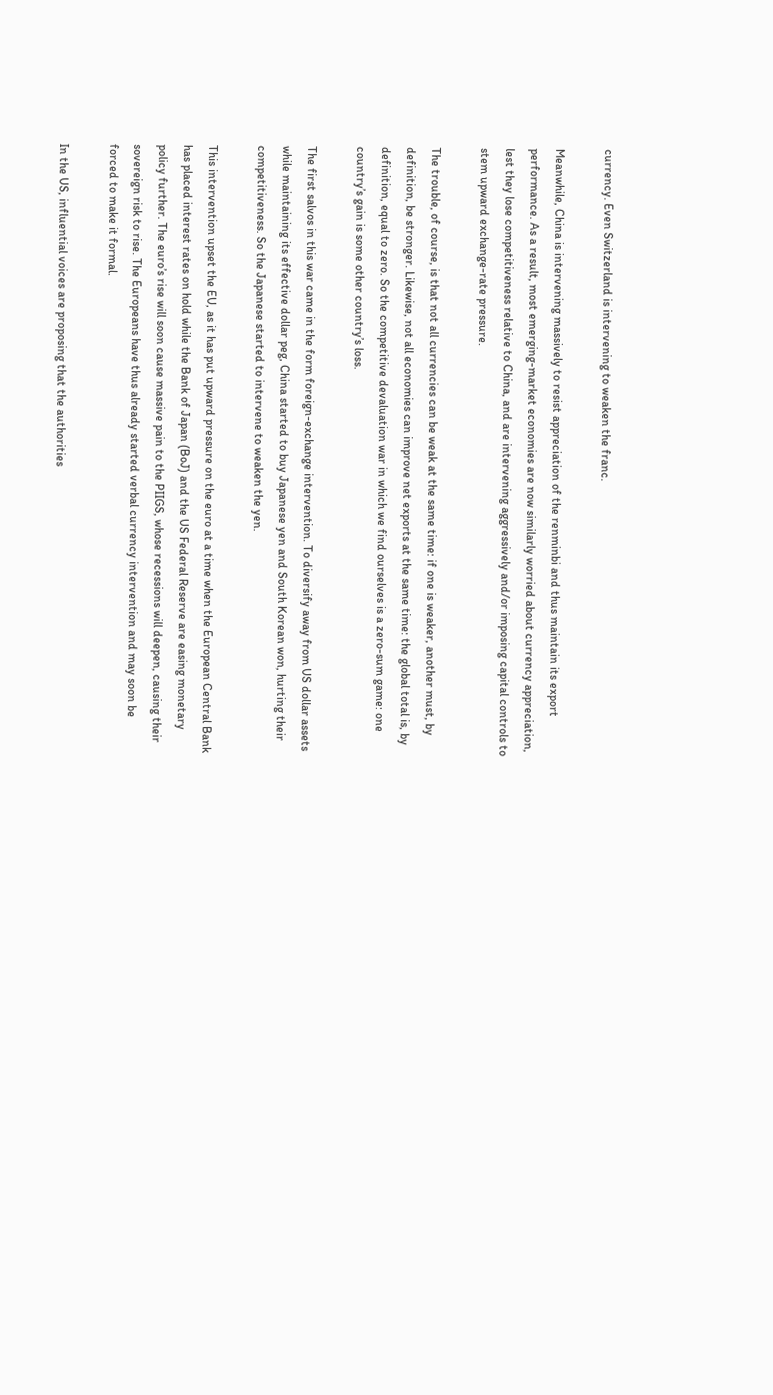currency. Even Switzerland is intervening to weaken the franc.

Meanwhile, China is intervening massively to resist appreciation of the renminbi and thus maintain its export performance. As a result, most emerging-market economies are now similarly worried about currency appreciation, lest they lose competitiveness relative to China, and are intervening aggressively and/or imposing capital controls to stem upward exchange-rate pressure.

The trouble, of course, is that not all currencies can be weak at the same time: if one is weaker, another must, by definition, be stronger. Likewise, not all economies can improve net exports at the same time: the global total is, by definition, equal to zero. So the competitive devaluation war in which we find ourselves is a zero-sum game: one country’s gain is some other country’s loss.

The first salvos in this war came in the form foreign-exchange intervention. To diversify away from US dollar assets while maintaining its effective dollar peg, China started to buy Japanese yen and South Korean won, hurting their competitiveness. So the Japanese started to intervene to weaken the yen.

This intervention upset the EU, as it has put upward pressure on the euro at a time when the European Central Bank has placed interest rates on hold while the Bank of Japan (BoJ) and the US Federal Reserve are easing monetary policy further. The euro’s rise will soon cause massive pain to the PIIGS, whose recessions will deepen, causing their sovereign risk to rise. The Europeans have thus already started verbal currency intervention and may soon be forced to make it formal.

In the US, influential voices are proposing that the authorities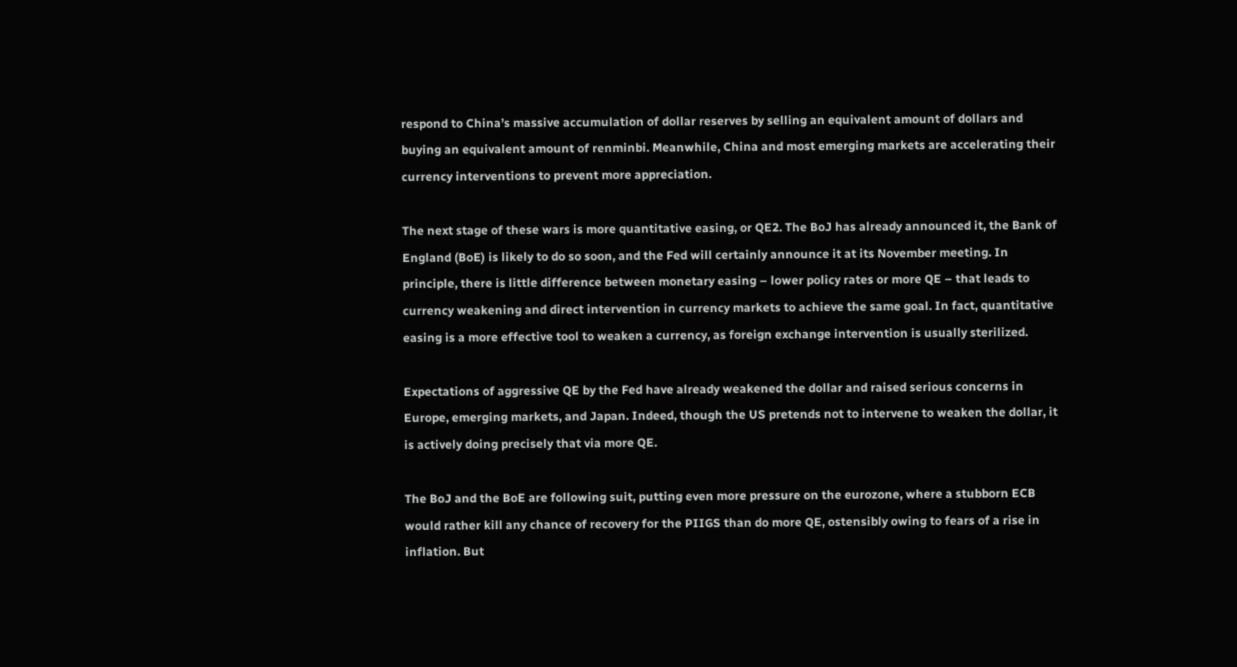respond to China’s massive accumulation of dollar reserves by selling an equivalent amount of dollars and buying an equivalent amount of renminbi. Meanwhile, China and most emerging markets are accelerating their currency interventions to prevent more appreciation.

The next stage of these wars is more quantitative easing, or QE2. The BoJ has already announced it, the Bank of England (BoE) is likely to do so soon, and the Fed will certainly announce it at its November meeting. In principle, there is little difference between monetary easing – lower policy rates or more QE – that leads to currency weakening and direct intervention in currency markets to achieve the same goal. In fact, quantitative easing is a more effective tool to weaken a currency, as foreign exchange intervention is usually sterilized.

Expectations of aggressive QE by the Fed have already weakened the dollar and raised serious concerns in Europe, emerging markets, and Japan. Indeed, though the US pretends not to intervene to weaken the dollar, it is actively doing precisely that via more QE.

The BoJ and the BoE are following suit, putting even more pressure on the eurozone, where a stubborn ECB would rather kill any chance of recovery for the PIIGS than do more QE, ostensibly owing to fears of a rise in inflation. But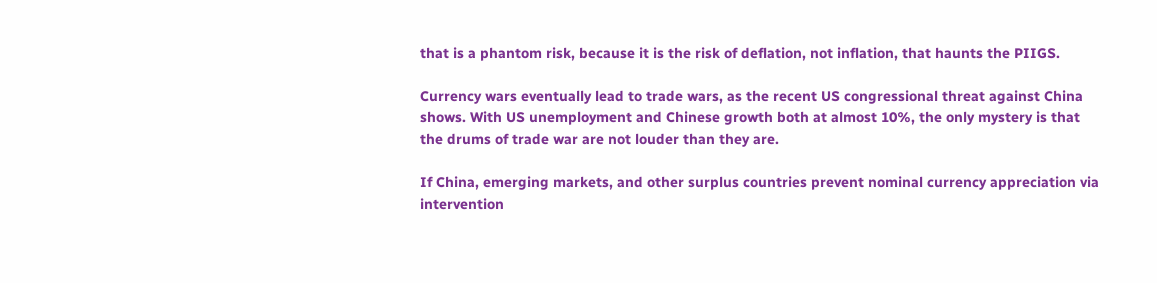that is a phantom risk, because it is the risk of deflation, not inflation, that haunts the PIIGS.

Currency wars eventually lead to trade wars, as the recent US congressional threat against China shows. With US unemployment and Chinese growth both at almost 10%, the only mystery is that the drums of trade war are not louder than they are.

If China, emerging markets, and other surplus countries prevent nominal currency appreciation via intervention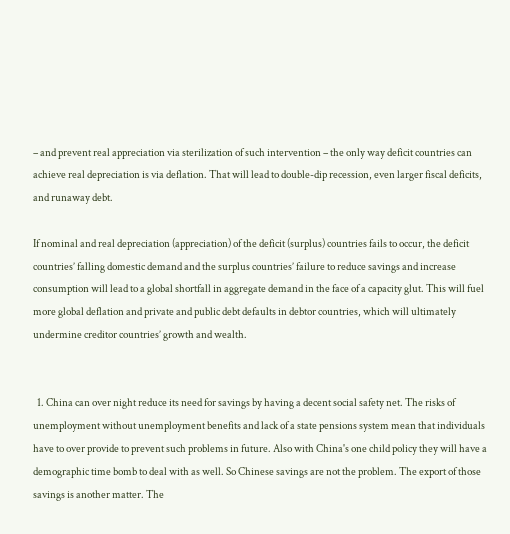– and prevent real appreciation via sterilization of such intervention – the only way deficit countries can achieve real depreciation is via deflation. That will lead to double-dip recession, even larger fiscal deficits, and runaway debt.

If nominal and real depreciation (appreciation) of the deficit (surplus) countries fails to occur, the deficit countries’ falling domestic demand and the surplus countries’ failure to reduce savings and increase consumption will lead to a global shortfall in aggregate demand in the face of a capacity glut. This will fuel more global deflation and private and public debt defaults in debtor countries, which will ultimately undermine creditor countries’ growth and wealth.


  1. China can over night reduce its need for savings by having a decent social safety net. The risks of unemployment without unemployment benefits and lack of a state pensions system mean that individuals have to over provide to prevent such problems in future. Also with China's one child policy they will have a demographic time bomb to deal with as well. So Chinese savings are not the problem. The export of those savings is another matter. The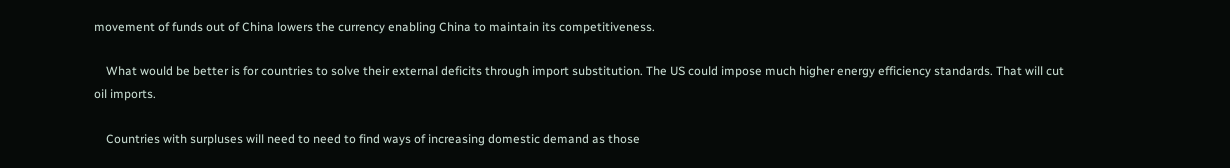movement of funds out of China lowers the currency enabling China to maintain its competitiveness.

    What would be better is for countries to solve their external deficits through import substitution. The US could impose much higher energy efficiency standards. That will cut oil imports.

    Countries with surpluses will need to need to find ways of increasing domestic demand as those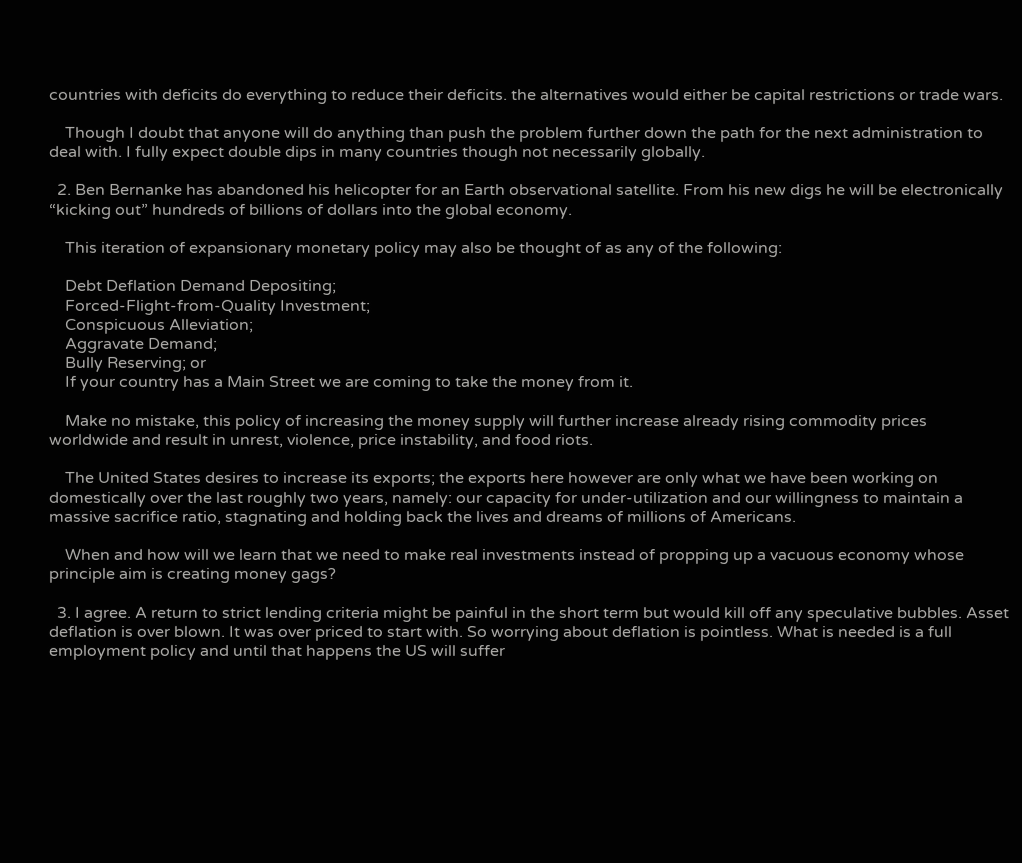countries with deficits do everything to reduce their deficits. the alternatives would either be capital restrictions or trade wars.

    Though I doubt that anyone will do anything than push the problem further down the path for the next administration to deal with. I fully expect double dips in many countries though not necessarily globally.

  2. Ben Bernanke has abandoned his helicopter for an Earth observational satellite. From his new digs he will be electronically “kicking out” hundreds of billions of dollars into the global economy.

    This iteration of expansionary monetary policy may also be thought of as any of the following:

    Debt Deflation Demand Depositing;
    Forced-Flight-from-Quality Investment;
    Conspicuous Alleviation;
    Aggravate Demand;
    Bully Reserving; or
    If your country has a Main Street we are coming to take the money from it.

    Make no mistake, this policy of increasing the money supply will further increase already rising commodity prices worldwide and result in unrest, violence, price instability, and food riots.

    The United States desires to increase its exports; the exports here however are only what we have been working on domestically over the last roughly two years, namely: our capacity for under-utilization and our willingness to maintain a massive sacrifice ratio, stagnating and holding back the lives and dreams of millions of Americans.

    When and how will we learn that we need to make real investments instead of propping up a vacuous economy whose principle aim is creating money gags?

  3. I agree. A return to strict lending criteria might be painful in the short term but would kill off any speculative bubbles. Asset deflation is over blown. It was over priced to start with. So worrying about deflation is pointless. What is needed is a full employment policy and until that happens the US will suffer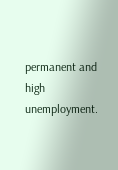permanent and high unemployment.